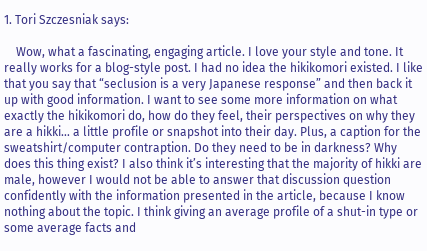1. Tori Szczesniak says:

    Wow, what a fascinating, engaging article. I love your style and tone. It really works for a blog-style post. I had no idea the hikikomori existed. I like that you say that “seclusion is a very Japanese response” and then back it up with good information. I want to see some more information on what exactly the hikikomori do, how do they feel, their perspectives on why they are a hikki… a little profile or snapshot into their day. Plus, a caption for the sweatshirt/computer contraption. Do they need to be in darkness? Why does this thing exist? I also think it’s interesting that the majority of hikki are male, however I would not be able to answer that discussion question confidently with the information presented in the article, because I know nothing about the topic. I think giving an average profile of a shut-in type or some average facts and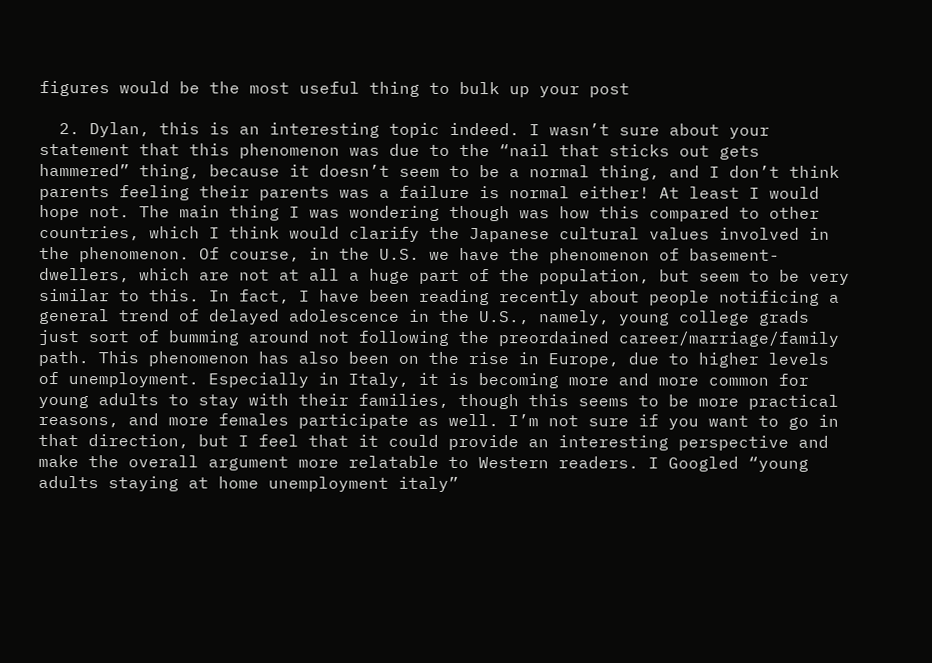figures would be the most useful thing to bulk up your post

  2. Dylan, this is an interesting topic indeed. I wasn’t sure about your statement that this phenomenon was due to the “nail that sticks out gets hammered” thing, because it doesn’t seem to be a normal thing, and I don’t think parents feeling their parents was a failure is normal either! At least I would hope not. The main thing I was wondering though was how this compared to other countries, which I think would clarify the Japanese cultural values involved in the phenomenon. Of course, in the U.S. we have the phenomenon of basement-dwellers, which are not at all a huge part of the population, but seem to be very similar to this. In fact, I have been reading recently about people notificing a general trend of delayed adolescence in the U.S., namely, young college grads just sort of bumming around not following the preordained career/marriage/family path. This phenomenon has also been on the rise in Europe, due to higher levels of unemployment. Especially in Italy, it is becoming more and more common for young adults to stay with their families, though this seems to be more practical reasons, and more females participate as well. I’m not sure if you want to go in that direction, but I feel that it could provide an interesting perspective and make the overall argument more relatable to Western readers. I Googled “young adults staying at home unemployment italy”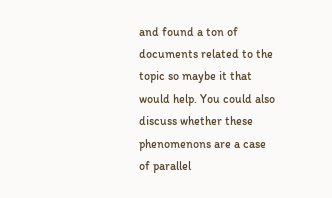and found a ton of documents related to the topic so maybe it that would help. You could also discuss whether these phenomenons are a case of parallel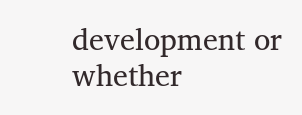development or whether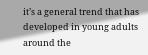it’s a general trend that has developed in young adults around the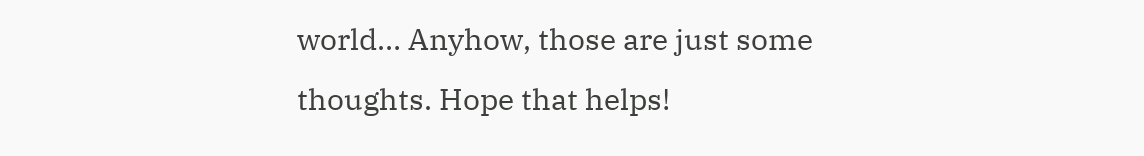world… Anyhow, those are just some thoughts. Hope that helps!